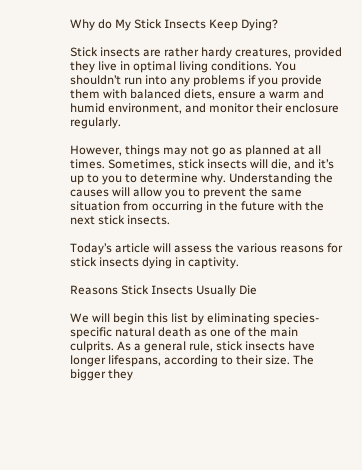Why do My Stick Insects Keep Dying?

Stick insects are rather hardy creatures, provided they live in optimal living conditions. You shouldn’t run into any problems if you provide them with balanced diets, ensure a warm and humid environment, and monitor their enclosure regularly.

However, things may not go as planned at all times. Sometimes, stick insects will die, and it’s up to you to determine why. Understanding the causes will allow you to prevent the same situation from occurring in the future with the next stick insects.

Today’s article will assess the various reasons for stick insects dying in captivity.

Reasons Stick Insects Usually Die

We will begin this list by eliminating species-specific natural death as one of the main culprits. As a general rule, stick insects have longer lifespans, according to their size. The bigger they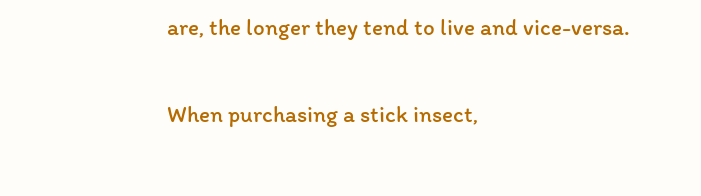are, the longer they tend to live and vice-versa.

When purchasing a stick insect,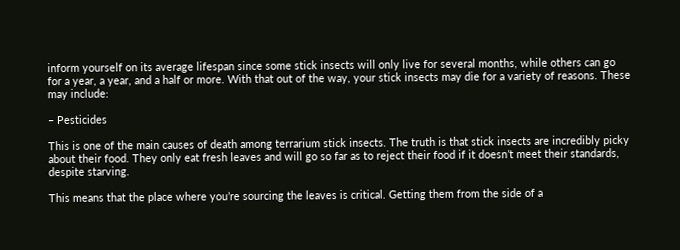inform yourself on its average lifespan since some stick insects will only live for several months, while others can go for a year, a year, and a half or more. With that out of the way, your stick insects may die for a variety of reasons. These may include:

– Pesticides

This is one of the main causes of death among terrarium stick insects. The truth is that stick insects are incredibly picky about their food. They only eat fresh leaves and will go so far as to reject their food if it doesn’t meet their standards, despite starving.

This means that the place where you’re sourcing the leaves is critical. Getting them from the side of a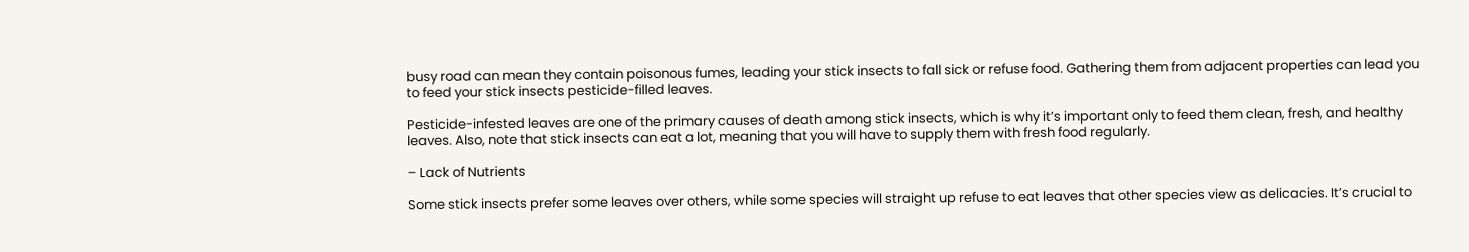busy road can mean they contain poisonous fumes, leading your stick insects to fall sick or refuse food. Gathering them from adjacent properties can lead you to feed your stick insects pesticide-filled leaves.

Pesticide-infested leaves are one of the primary causes of death among stick insects, which is why it’s important only to feed them clean, fresh, and healthy leaves. Also, note that stick insects can eat a lot, meaning that you will have to supply them with fresh food regularly.

– Lack of Nutrients

Some stick insects prefer some leaves over others, while some species will straight up refuse to eat leaves that other species view as delicacies. It’s crucial to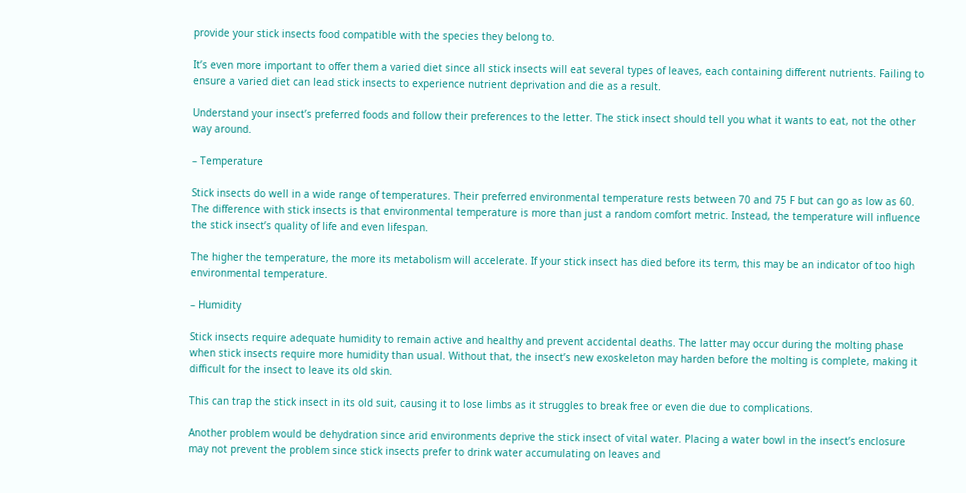provide your stick insects food compatible with the species they belong to.

It’s even more important to offer them a varied diet since all stick insects will eat several types of leaves, each containing different nutrients. Failing to ensure a varied diet can lead stick insects to experience nutrient deprivation and die as a result.

Understand your insect’s preferred foods and follow their preferences to the letter. The stick insect should tell you what it wants to eat, not the other way around.

– Temperature

Stick insects do well in a wide range of temperatures. Their preferred environmental temperature rests between 70 and 75 F but can go as low as 60. The difference with stick insects is that environmental temperature is more than just a random comfort metric. Instead, the temperature will influence the stick insect’s quality of life and even lifespan.

The higher the temperature, the more its metabolism will accelerate. If your stick insect has died before its term, this may be an indicator of too high environmental temperature.

– Humidity

Stick insects require adequate humidity to remain active and healthy and prevent accidental deaths. The latter may occur during the molting phase when stick insects require more humidity than usual. Without that, the insect’s new exoskeleton may harden before the molting is complete, making it difficult for the insect to leave its old skin.

This can trap the stick insect in its old suit, causing it to lose limbs as it struggles to break free or even die due to complications.

Another problem would be dehydration since arid environments deprive the stick insect of vital water. Placing a water bowl in the insect’s enclosure may not prevent the problem since stick insects prefer to drink water accumulating on leaves and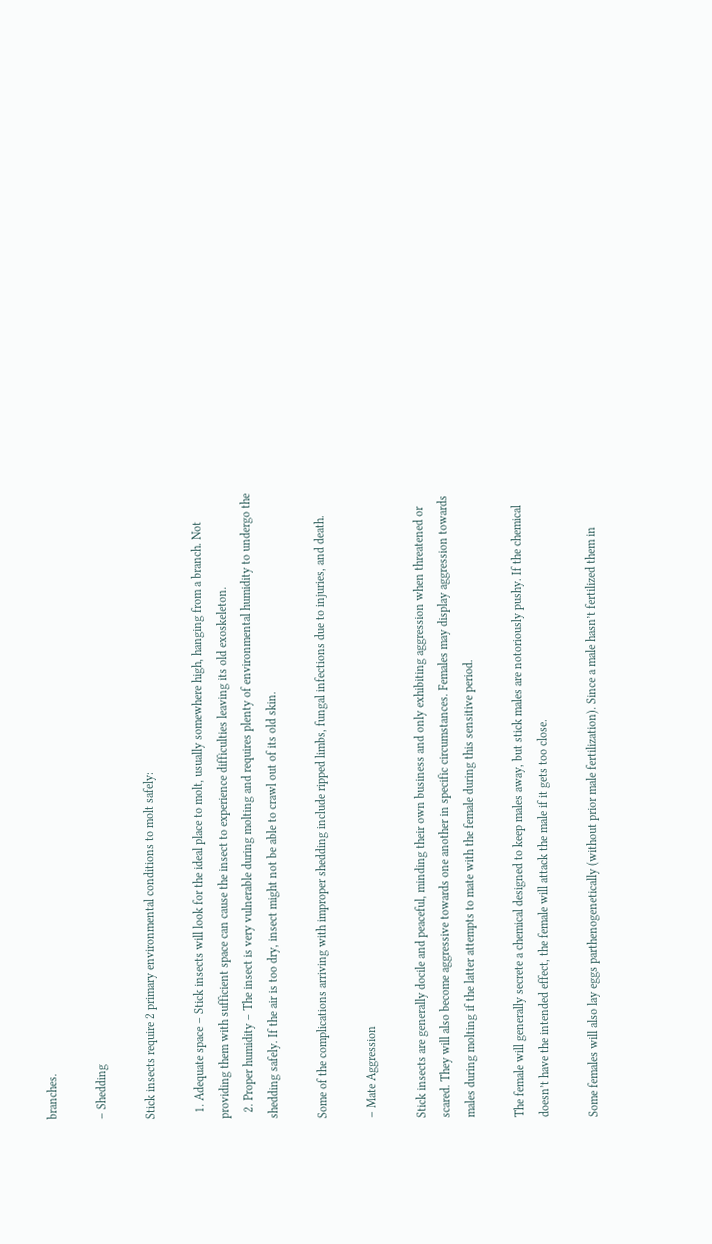branches.

– Shedding

Stick insects require 2 primary environmental conditions to molt safely:

  1. Adequate space – Stick insects will look for the ideal place to molt, usually somewhere high, hanging from a branch. Not providing them with sufficient space can cause the insect to experience difficulties leaving its old exoskeleton.
  2. Proper humidity – The insect is very vulnerable during molting and requires plenty of environmental humidity to undergo the shedding safely. If the air is too dry, insect might not be able to crawl out of its old skin.

Some of the complications arriving with improper shedding include ripped limbs, fungal infections due to injuries, and death.

– Mate Aggression

Stick insects are generally docile and peaceful, minding their own business and only exhibiting aggression when threatened or scared. They will also become aggressive towards one another in specific circumstances. Females may display aggression towards males during molting if the latter attempts to mate with the female during this sensitive period.

The female will generally secrete a chemical designed to keep males away, but stick males are notoriously pushy. If the chemical doesn’t have the intended effect, the female will attack the male if it gets too close.

Some females will also lay eggs parthenogenetically (without prior male fertilization). Since a male hasn’t fertilized them in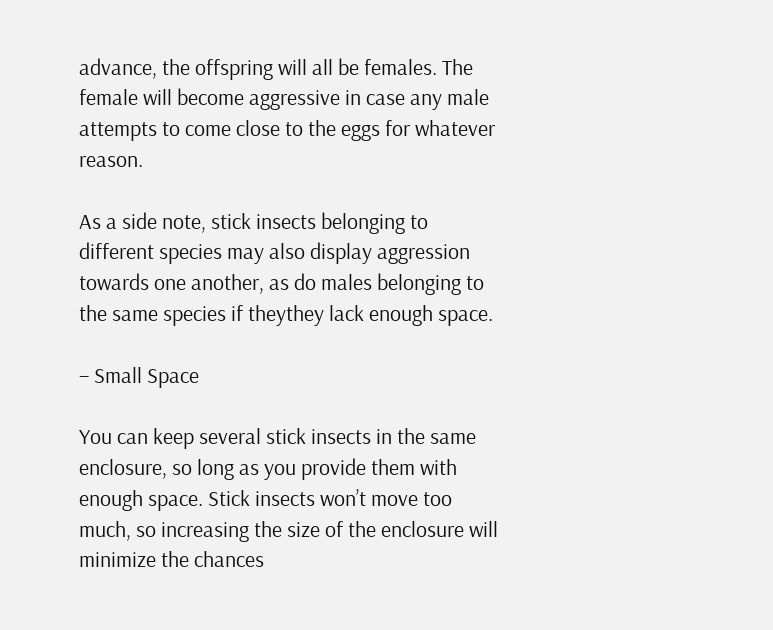advance, the offspring will all be females. The female will become aggressive in case any male attempts to come close to the eggs for whatever reason.

As a side note, stick insects belonging to different species may also display aggression towards one another, as do males belonging to the same species if theythey lack enough space.

– Small Space

You can keep several stick insects in the same enclosure, so long as you provide them with enough space. Stick insects won’t move too much, so increasing the size of the enclosure will minimize the chances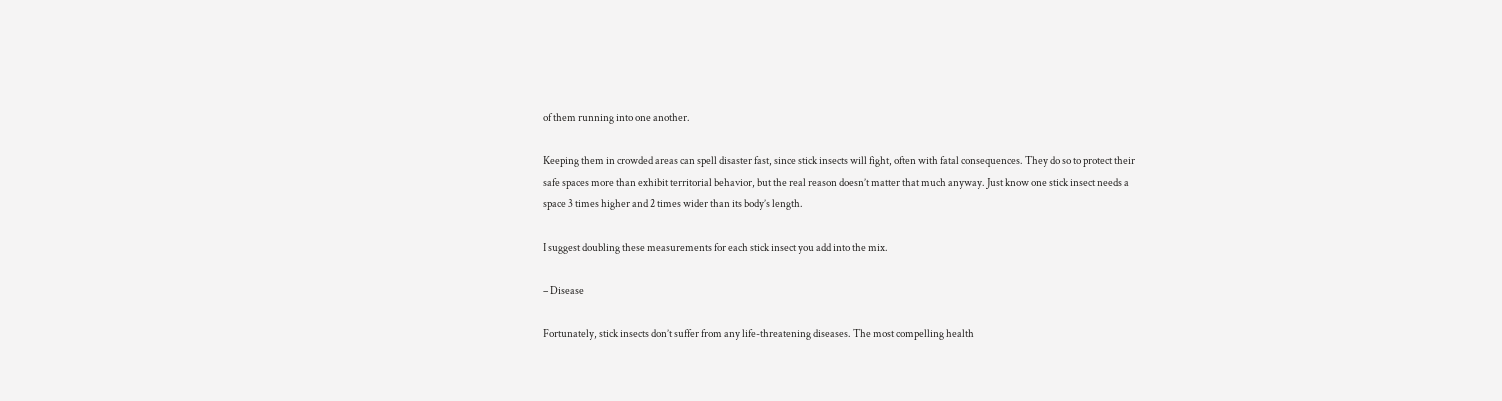of them running into one another.

Keeping them in crowded areas can spell disaster fast, since stick insects will fight, often with fatal consequences. They do so to protect their safe spaces more than exhibit territorial behavior, but the real reason doesn’t matter that much anyway. Just know one stick insect needs a space 3 times higher and 2 times wider than its body’s length.

I suggest doubling these measurements for each stick insect you add into the mix.

– Disease

Fortunately, stick insects don’t suffer from any life-threatening diseases. The most compelling health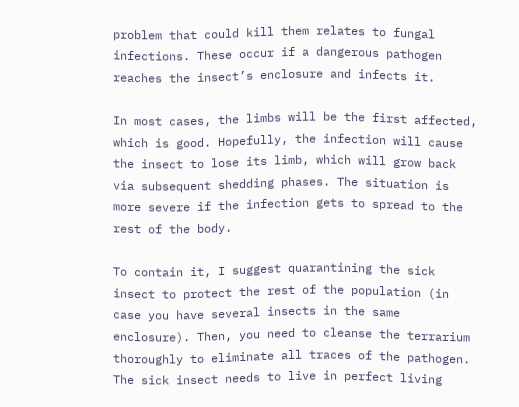problem that could kill them relates to fungal infections. These occur if a dangerous pathogen reaches the insect’s enclosure and infects it.

In most cases, the limbs will be the first affected, which is good. Hopefully, the infection will cause the insect to lose its limb, which will grow back via subsequent shedding phases. The situation is more severe if the infection gets to spread to the rest of the body.

To contain it, I suggest quarantining the sick insect to protect the rest of the population (in case you have several insects in the same enclosure). Then, you need to cleanse the terrarium thoroughly to eliminate all traces of the pathogen. The sick insect needs to live in perfect living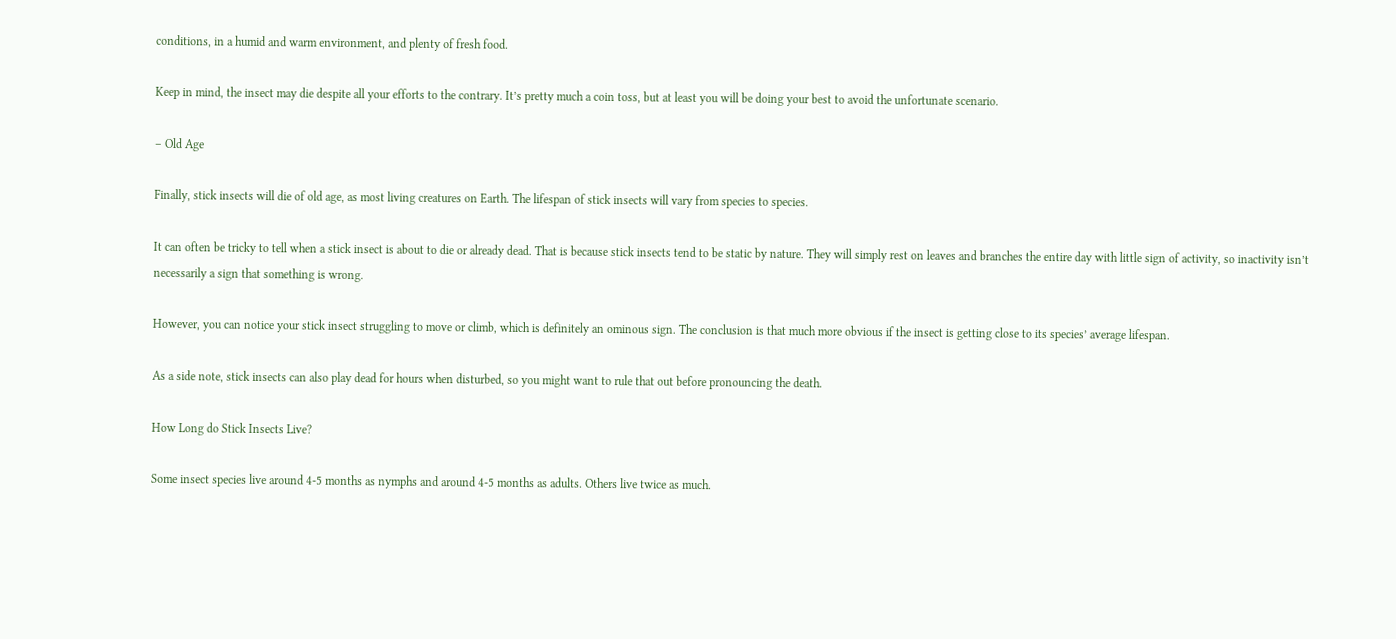conditions, in a humid and warm environment, and plenty of fresh food.

Keep in mind, the insect may die despite all your efforts to the contrary. It’s pretty much a coin toss, but at least you will be doing your best to avoid the unfortunate scenario.

– Old Age

Finally, stick insects will die of old age, as most living creatures on Earth. The lifespan of stick insects will vary from species to species.

It can often be tricky to tell when a stick insect is about to die or already dead. That is because stick insects tend to be static by nature. They will simply rest on leaves and branches the entire day with little sign of activity, so inactivity isn’t necessarily a sign that something is wrong.

However, you can notice your stick insect struggling to move or climb, which is definitely an ominous sign. The conclusion is that much more obvious if the insect is getting close to its species’ average lifespan.

As a side note, stick insects can also play dead for hours when disturbed, so you might want to rule that out before pronouncing the death.

How Long do Stick Insects Live?

Some insect species live around 4-5 months as nymphs and around 4-5 months as adults. Others live twice as much.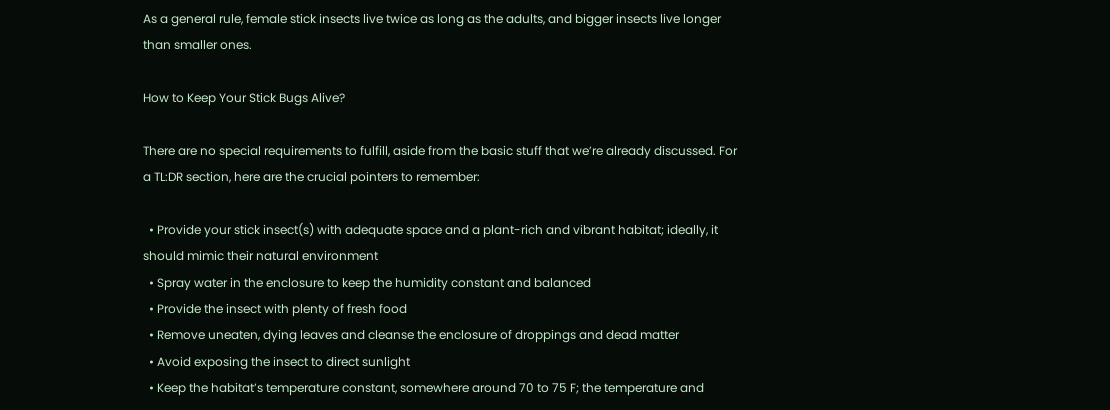As a general rule, female stick insects live twice as long as the adults, and bigger insects live longer than smaller ones.

How to Keep Your Stick Bugs Alive?

There are no special requirements to fulfill, aside from the basic stuff that we’re already discussed. For a TL:DR section, here are the crucial pointers to remember:

  • Provide your stick insect(s) with adequate space and a plant-rich and vibrant habitat; ideally, it should mimic their natural environment
  • Spray water in the enclosure to keep the humidity constant and balanced
  • Provide the insect with plenty of fresh food
  • Remove uneaten, dying leaves and cleanse the enclosure of droppings and dead matter
  • Avoid exposing the insect to direct sunlight
  • Keep the habitat’s temperature constant, somewhere around 70 to 75 F; the temperature and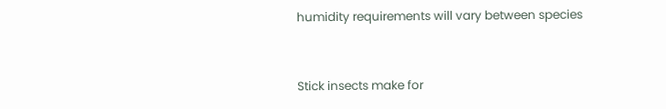humidity requirements will vary between species


Stick insects make for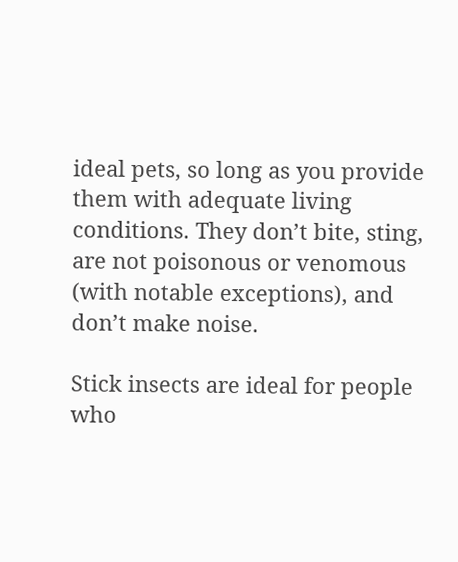ideal pets, so long as you provide them with adequate living conditions. They don’t bite, sting, are not poisonous or venomous (with notable exceptions), and don’t make noise.

Stick insects are ideal for people who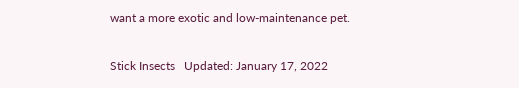want a more exotic and low-maintenance pet.

Stick Insects   Updated: January 17, 2022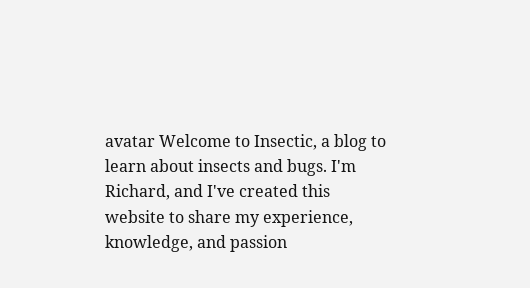avatar Welcome to Insectic, a blog to learn about insects and bugs. I'm Richard, and I've created this website to share my experience, knowledge, and passion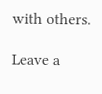with others.

Leave a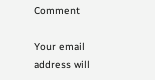Comment

Your email address will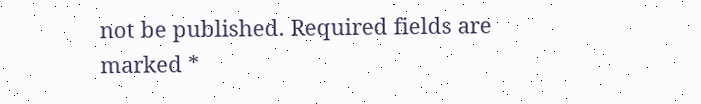not be published. Required fields are marked *